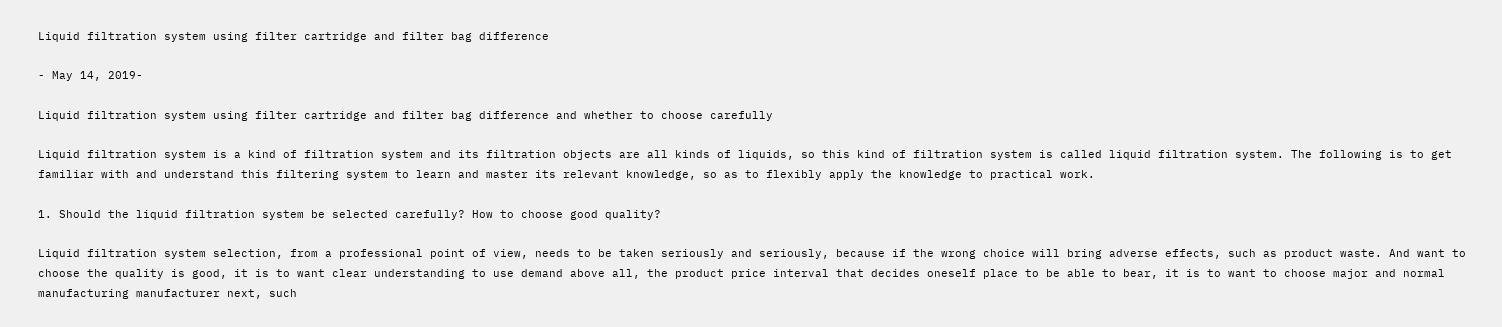Liquid filtration system using filter cartridge and filter bag difference

- May 14, 2019-

Liquid filtration system using filter cartridge and filter bag difference and whether to choose carefully

Liquid filtration system is a kind of filtration system and its filtration objects are all kinds of liquids, so this kind of filtration system is called liquid filtration system. The following is to get familiar with and understand this filtering system to learn and master its relevant knowledge, so as to flexibly apply the knowledge to practical work.

1. Should the liquid filtration system be selected carefully? How to choose good quality?

Liquid filtration system selection, from a professional point of view, needs to be taken seriously and seriously, because if the wrong choice will bring adverse effects, such as product waste. And want to choose the quality is good, it is to want clear understanding to use demand above all, the product price interval that decides oneself place to be able to bear, it is to want to choose major and normal manufacturing manufacturer next, such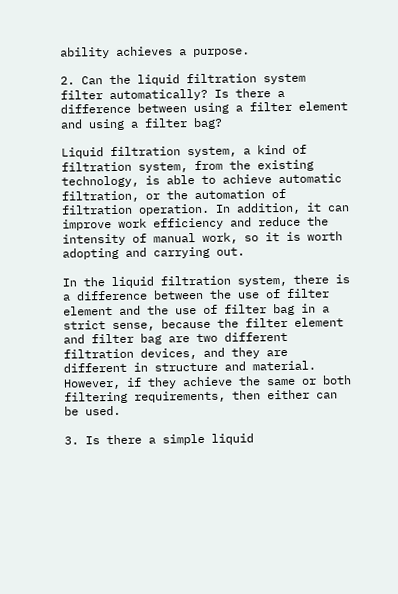ability achieves a purpose.

2. Can the liquid filtration system filter automatically? Is there a difference between using a filter element and using a filter bag?

Liquid filtration system, a kind of filtration system, from the existing technology, is able to achieve automatic filtration, or the automation of filtration operation. In addition, it can improve work efficiency and reduce the intensity of manual work, so it is worth adopting and carrying out.

In the liquid filtration system, there is a difference between the use of filter element and the use of filter bag in a strict sense, because the filter element and filter bag are two different filtration devices, and they are different in structure and material. However, if they achieve the same or both filtering requirements, then either can be used.

3. Is there a simple liquid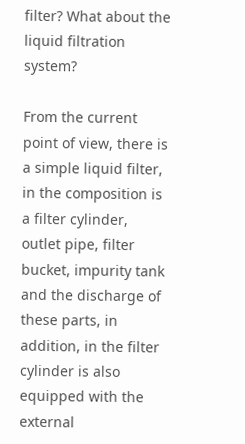filter? What about the liquid filtration system?

From the current point of view, there is a simple liquid filter, in the composition is a filter cylinder, outlet pipe, filter bucket, impurity tank and the discharge of these parts, in addition, in the filter cylinder is also equipped with the external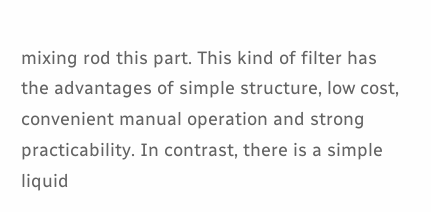mixing rod this part. This kind of filter has the advantages of simple structure, low cost, convenient manual operation and strong practicability. In contrast, there is a simple liquid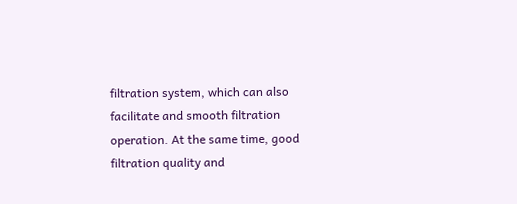filtration system, which can also facilitate and smooth filtration operation. At the same time, good filtration quality and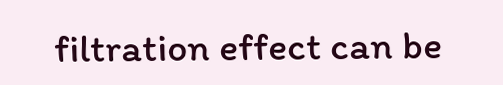filtration effect can be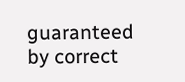guaranteed by correct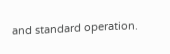and standard operation.